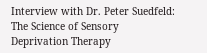Interview with Dr. Peter Suedfeld: The Science of Sensory Deprivation Therapy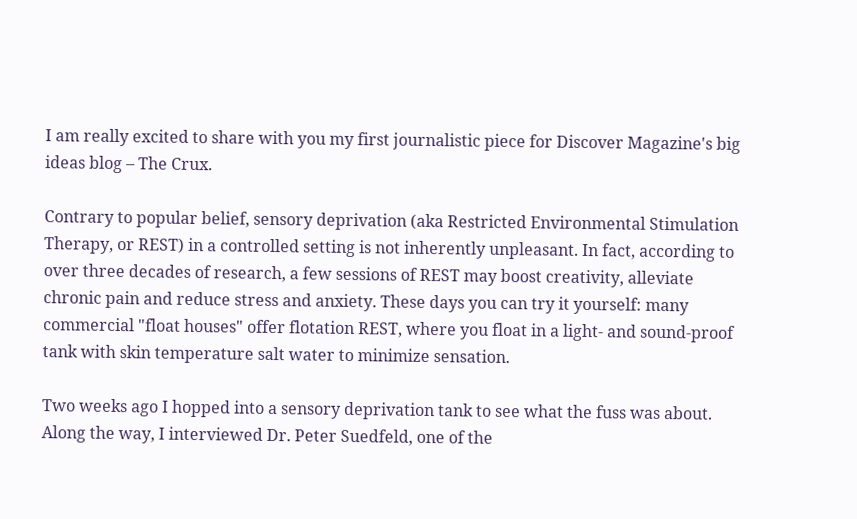I am really excited to share with you my first journalistic piece for Discover Magazine's big ideas blog – The Crux.

Contrary to popular belief, sensory deprivation (aka Restricted Environmental Stimulation Therapy, or REST) in a controlled setting is not inherently unpleasant. In fact, according to over three decades of research, a few sessions of REST may boost creativity, alleviate chronic pain and reduce stress and anxiety. These days you can try it yourself: many commercial "float houses" offer flotation REST, where you float in a light- and sound-proof tank with skin temperature salt water to minimize sensation.

Two weeks ago I hopped into a sensory deprivation tank to see what the fuss was about. Along the way, I interviewed Dr. Peter Suedfeld, one of the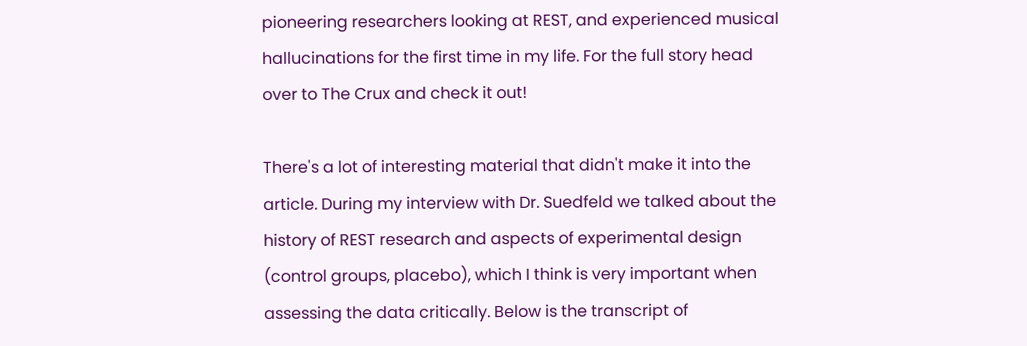pioneering researchers looking at REST, and experienced musical hallucinations for the first time in my life. For the full story head over to The Crux and check it out!

There's a lot of interesting material that didn't make it into the article. During my interview with Dr. Suedfeld we talked about the history of REST research and aspects of experimental design (control groups, placebo), which I think is very important when assessing the data critically. Below is the transcript of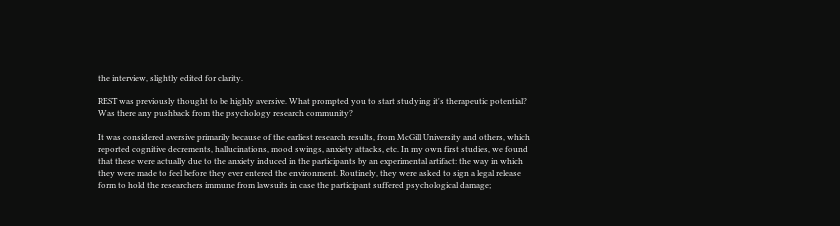the interview, slightly edited for clarity.

REST was previously thought to be highly aversive. What prompted you to start studying it's therapeutic potential? Was there any pushback from the psychology research community?

It was considered aversive primarily because of the earliest research results, from McGill University and others, which reported cognitive decrements, hallucinations, mood swings, anxiety attacks, etc. In my own first studies, we found that these were actually due to the anxiety induced in the participants by an experimental artifact: the way in which they were made to feel before they ever entered the environment. Routinely, they were asked to sign a legal release form to hold the researchers immune from lawsuits in case the participant suffered psychological damage;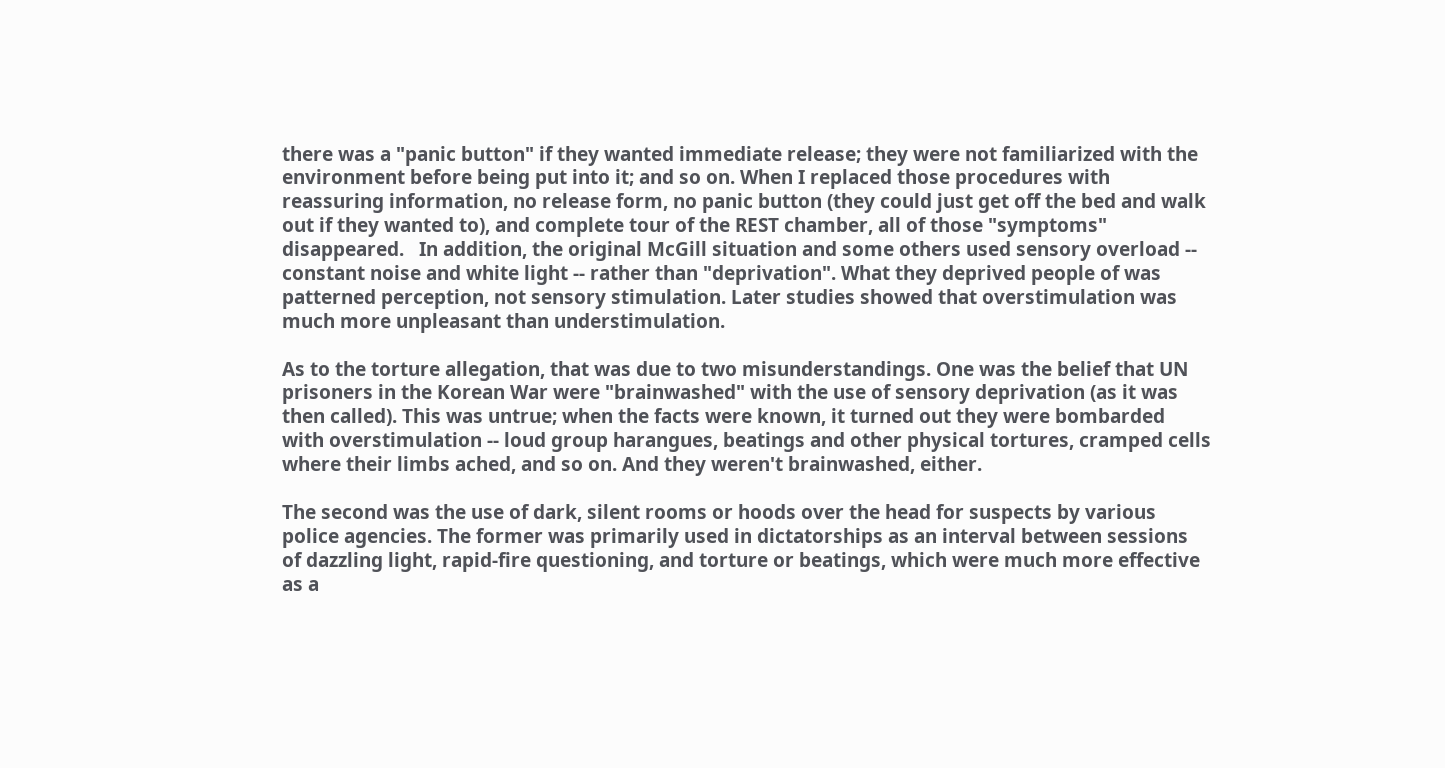there was a "panic button" if they wanted immediate release; they were not familiarized with the environment before being put into it; and so on. When I replaced those procedures with reassuring information, no release form, no panic button (they could just get off the bed and walk out if they wanted to), and complete tour of the REST chamber, all of those "symptoms" disappeared.   In addition, the original McGill situation and some others used sensory overload -- constant noise and white light -- rather than "deprivation". What they deprived people of was patterned perception, not sensory stimulation. Later studies showed that overstimulation was much more unpleasant than understimulation.

As to the torture allegation, that was due to two misunderstandings. One was the belief that UN prisoners in the Korean War were "brainwashed" with the use of sensory deprivation (as it was then called). This was untrue; when the facts were known, it turned out they were bombarded with overstimulation -- loud group harangues, beatings and other physical tortures, cramped cells where their limbs ached, and so on. And they weren't brainwashed, either.

The second was the use of dark, silent rooms or hoods over the head for suspects by various police agencies. The former was primarily used in dictatorships as an interval between sessions of dazzling light, rapid-fire questioning, and torture or beatings, which were much more effective as a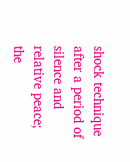shock technique after a period of silence and relative peace; the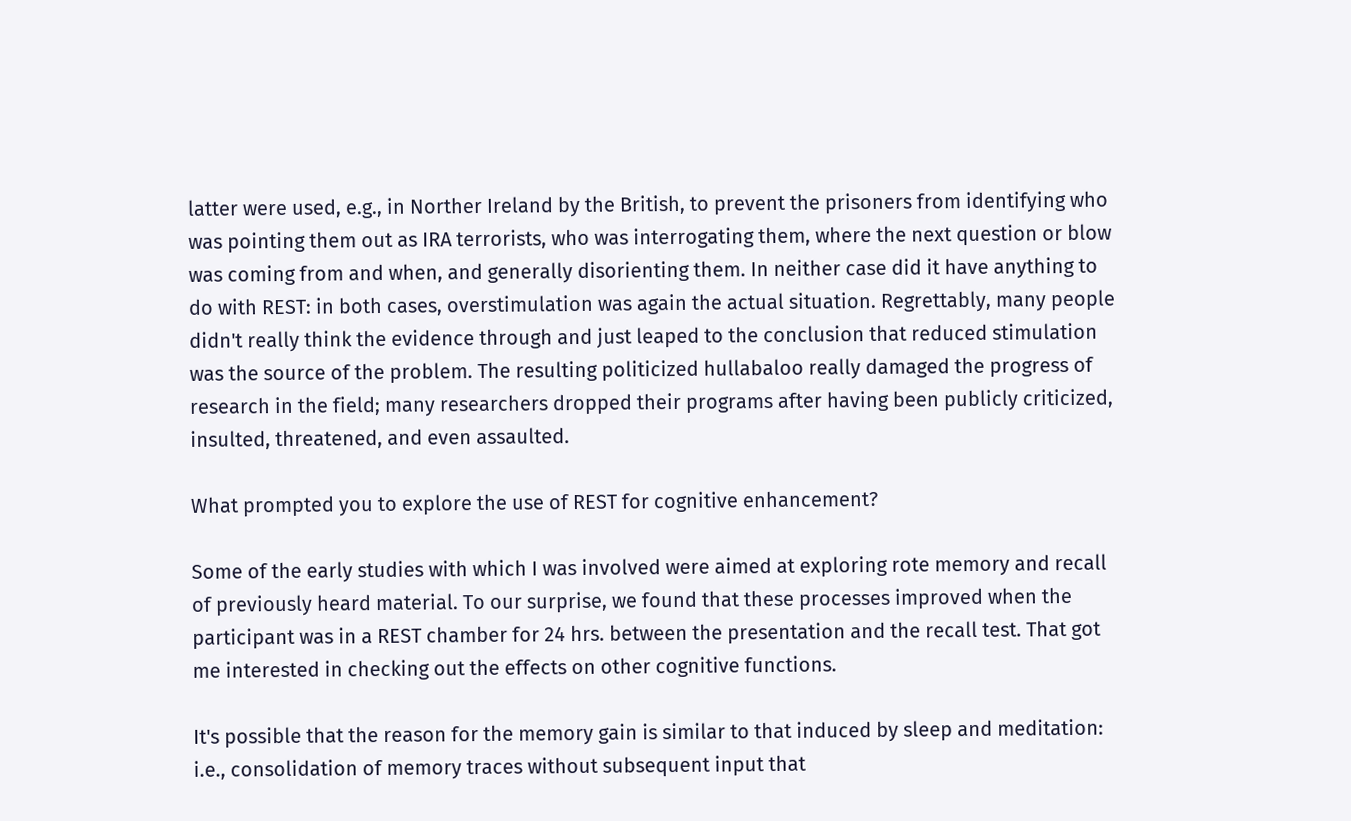latter were used, e.g., in Norther Ireland by the British, to prevent the prisoners from identifying who was pointing them out as IRA terrorists, who was interrogating them, where the next question or blow was coming from and when, and generally disorienting them. In neither case did it have anything to do with REST: in both cases, overstimulation was again the actual situation. Regrettably, many people didn't really think the evidence through and just leaped to the conclusion that reduced stimulation was the source of the problem. The resulting politicized hullabaloo really damaged the progress of research in the field; many researchers dropped their programs after having been publicly criticized, insulted, threatened, and even assaulted.

What prompted you to explore the use of REST for cognitive enhancement?

Some of the early studies with which I was involved were aimed at exploring rote memory and recall of previously heard material. To our surprise, we found that these processes improved when the participant was in a REST chamber for 24 hrs. between the presentation and the recall test. That got me interested in checking out the effects on other cognitive functions.

It's possible that the reason for the memory gain is similar to that induced by sleep and meditation: i.e., consolidation of memory traces without subsequent input that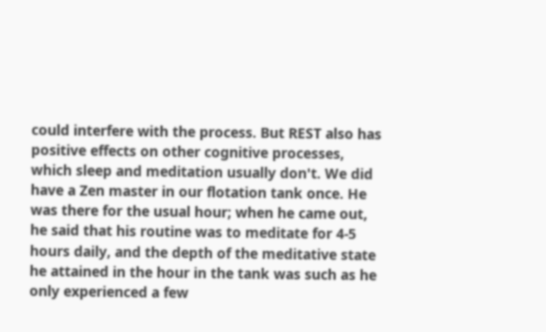could interfere with the process. But REST also has positive effects on other cognitive processes, which sleep and meditation usually don't. We did have a Zen master in our flotation tank once. He was there for the usual hour; when he came out, he said that his routine was to meditate for 4-5 hours daily, and the depth of the meditative state he attained in the hour in the tank was such as he only experienced a few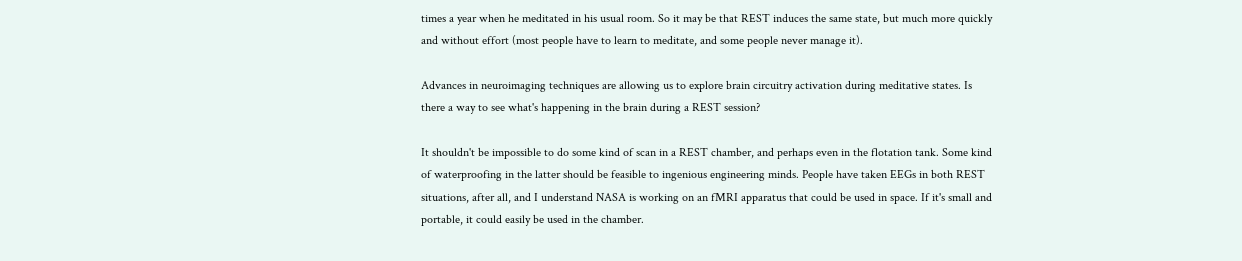times a year when he meditated in his usual room. So it may be that REST induces the same state, but much more quickly and without effort (most people have to learn to meditate, and some people never manage it).

Advances in neuroimaging techniques are allowing us to explore brain circuitry activation during meditative states. Is there a way to see what's happening in the brain during a REST session?

It shouldn't be impossible to do some kind of scan in a REST chamber, and perhaps even in the flotation tank. Some kind of waterproofing in the latter should be feasible to ingenious engineering minds. People have taken EEGs in both REST situations, after all, and I understand NASA is working on an fMRI apparatus that could be used in space. If it's small and portable, it could easily be used in the chamber.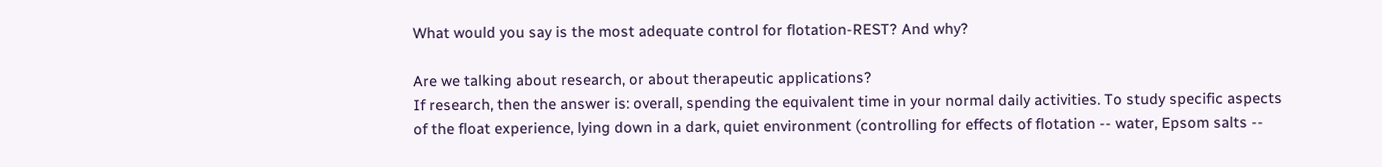What would you say is the most adequate control for flotation-REST? And why?

Are we talking about research, or about therapeutic applications?
If research, then the answer is: overall, spending the equivalent time in your normal daily activities. To study specific aspects of the float experience, lying down in a dark, quiet environment (controlling for effects of flotation -- water, Epsom salts --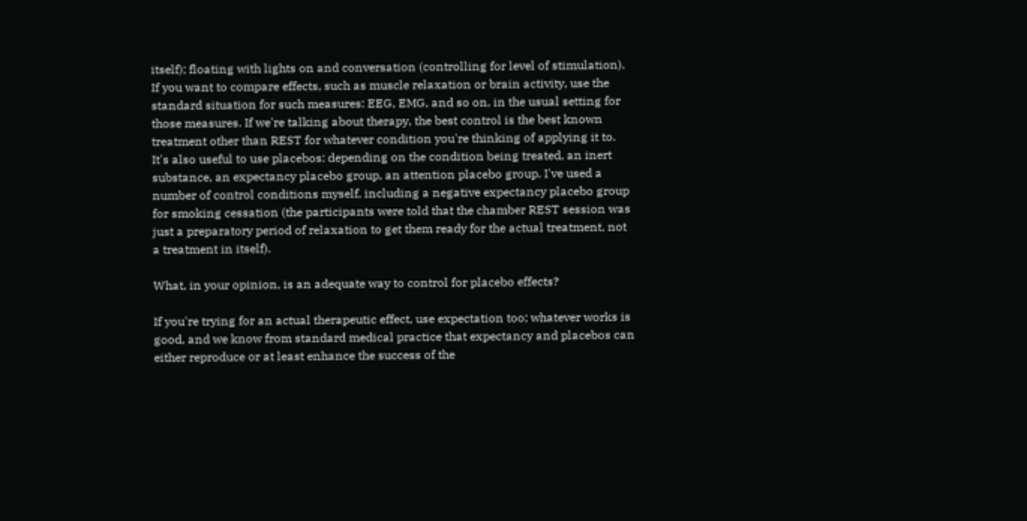itself); floating with lights on and conversation (controlling for level of stimulation). If you want to compare effects, such as muscle relaxation or brain activity, use the standard situation for such measures: EEG, EMG, and so on, in the usual setting for those measures. If we're talking about therapy, the best control is the best known treatment other than REST for whatever condition you're thinking of applying it to. It's also useful to use placebos: depending on the condition being treated, an inert substance, an expectancy placebo group, an attention placebo group. I've used a number of control conditions myself, including a negative expectancy placebo group for smoking cessation (the participants were told that the chamber REST session was just a preparatory period of relaxation to get them ready for the actual treatment, not a treatment in itself).

What, in your opinion, is an adequate way to control for placebo effects?

If you're trying for an actual therapeutic effect, use expectation too; whatever works is good, and we know from standard medical practice that expectancy and placebos can either reproduce or at least enhance the success of the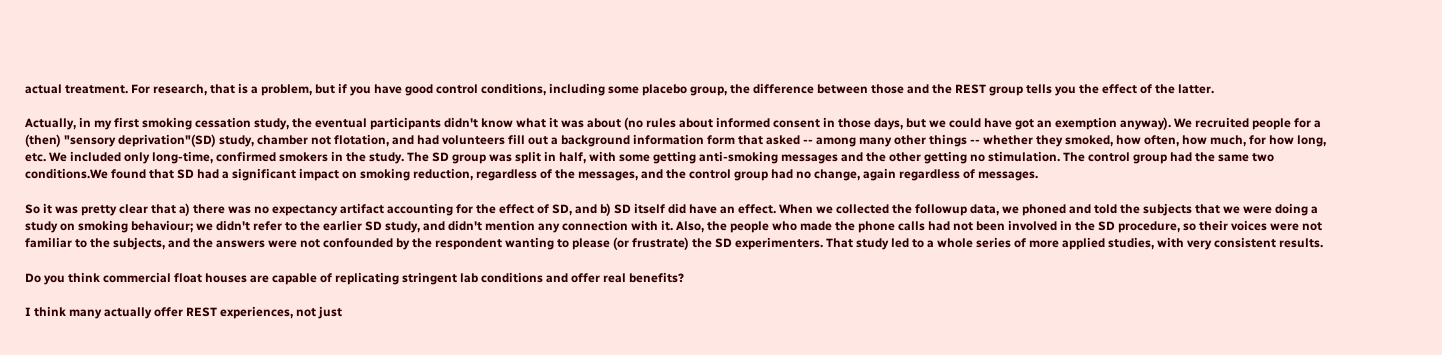actual treatment. For research, that is a problem, but if you have good control conditions, including some placebo group, the difference between those and the REST group tells you the effect of the latter.

Actually, in my first smoking cessation study, the eventual participants didn't know what it was about (no rules about informed consent in those days, but we could have got an exemption anyway). We recruited people for a (then) "sensory deprivation"(SD) study, chamber not flotation, and had volunteers fill out a background information form that asked -- among many other things -- whether they smoked, how often, how much, for how long, etc. We included only long-time, confirmed smokers in the study. The SD group was split in half, with some getting anti-smoking messages and the other getting no stimulation. The control group had the same two conditions.We found that SD had a significant impact on smoking reduction, regardless of the messages, and the control group had no change, again regardless of messages.

So it was pretty clear that a) there was no expectancy artifact accounting for the effect of SD, and b) SD itself did have an effect. When we collected the followup data, we phoned and told the subjects that we were doing a study on smoking behaviour; we didn't refer to the earlier SD study, and didn't mention any connection with it. Also, the people who made the phone calls had not been involved in the SD procedure, so their voices were not familiar to the subjects, and the answers were not confounded by the respondent wanting to please (or frustrate) the SD experimenters. That study led to a whole series of more applied studies, with very consistent results.

Do you think commercial float houses are capable of replicating stringent lab conditions and offer real benefits?

I think many actually offer REST experiences, not just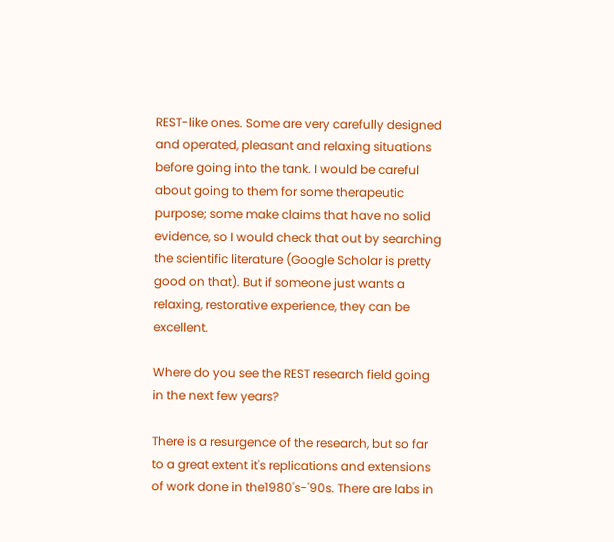REST-like ones. Some are very carefully designed and operated, pleasant and relaxing situations before going into the tank. I would be careful about going to them for some therapeutic purpose; some make claims that have no solid evidence, so I would check that out by searching the scientific literature (Google Scholar is pretty good on that). But if someone just wants a relaxing, restorative experience, they can be excellent.

Where do you see the REST research field going in the next few years?

There is a resurgence of the research, but so far to a great extent it's replications and extensions of work done in the1980's-'90s. There are labs in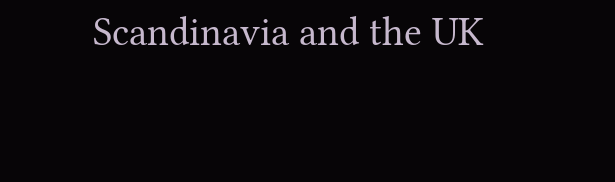Scandinavia and the UK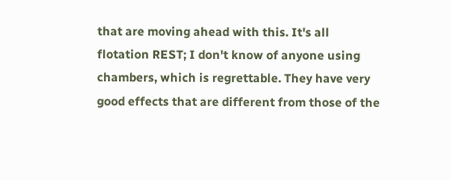that are moving ahead with this. It's all flotation REST; I don't know of anyone using chambers, which is regrettable. They have very good effects that are different from those of the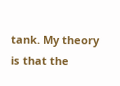tank. My theory is that the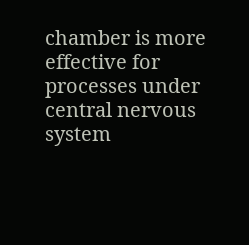chamber is more effective for processes under central nervous system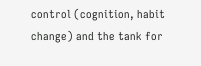control (cognition, habit change) and the tank for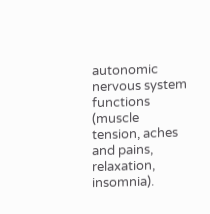autonomic nervous system functions (muscle tension, aches and pains, relaxation, insomnia).